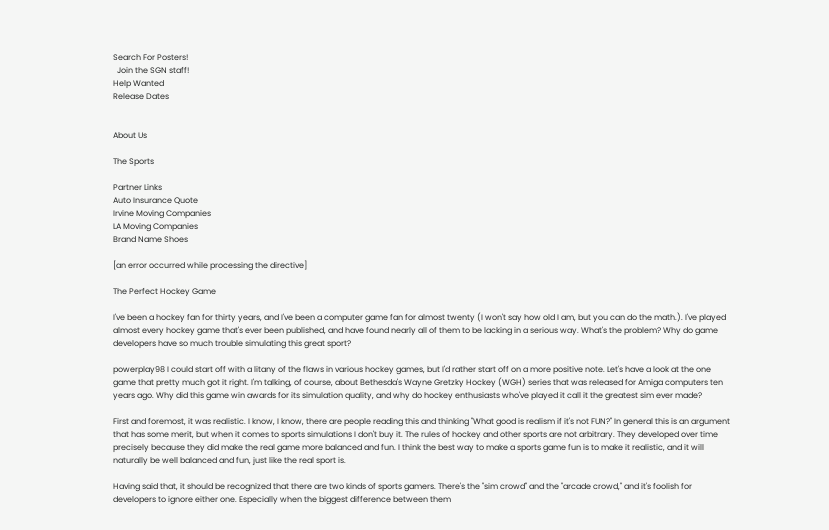Search For Posters!
  Join the SGN staff!
Help Wanted
Release Dates


About Us

The Sports

Partner Links
Auto Insurance Quote
Irvine Moving Companies
LA Moving Companies
Brand Name Shoes

[an error occurred while processing the directive]

The Perfect Hockey Game

I've been a hockey fan for thirty years, and I've been a computer game fan for almost twenty (I won't say how old I am, but you can do the math.). I've played almost every hockey game that's ever been published, and have found nearly all of them to be lacking in a serious way. What's the problem? Why do game developers have so much trouble simulating this great sport?

powerplay98 I could start off with a litany of the flaws in various hockey games, but I'd rather start off on a more positive note. Let's have a look at the one game that pretty much got it right. I'm talking, of course, about Bethesda's Wayne Gretzky Hockey (WGH) series that was released for Amiga computers ten years ago. Why did this game win awards for its simulation quality, and why do hockey enthusiasts who've played it call it the greatest sim ever made?

First and foremost, it was realistic. I know, I know, there are people reading this and thinking "What good is realism if it's not FUN?" In general this is an argument that has some merit, but when it comes to sports simulations I don't buy it. The rules of hockey and other sports are not arbitrary. They developed over time precisely because they did make the real game more balanced and fun. I think the best way to make a sports game fun is to make it realistic, and it will naturally be well balanced and fun, just like the real sport is.

Having said that, it should be recognized that there are two kinds of sports gamers. There's the "sim crowd" and the "arcade crowd," and it's foolish for developers to ignore either one. Especially when the biggest difference between them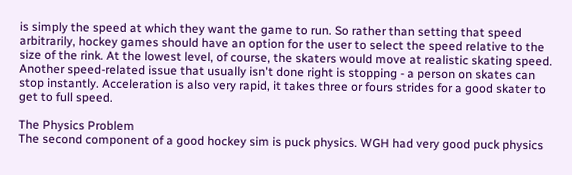is simply the speed at which they want the game to run. So rather than setting that speed arbitrarily, hockey games should have an option for the user to select the speed relative to the size of the rink. At the lowest level, of course, the skaters would move at realistic skating speed. Another speed-related issue that usually isn't done right is stopping - a person on skates can stop instantly. Acceleration is also very rapid, it takes three or fours strides for a good skater to get to full speed.

The Physics Problem
The second component of a good hockey sim is puck physics. WGH had very good puck physics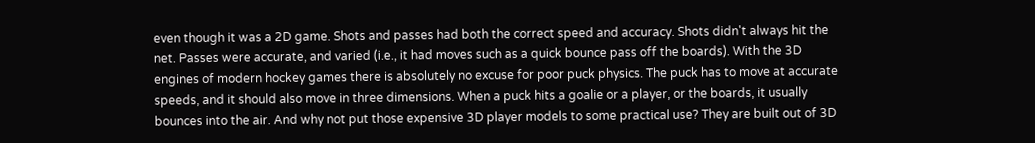even though it was a 2D game. Shots and passes had both the correct speed and accuracy. Shots didn't always hit the net. Passes were accurate, and varied (i.e., it had moves such as a quick bounce pass off the boards). With the 3D engines of modern hockey games there is absolutely no excuse for poor puck physics. The puck has to move at accurate speeds, and it should also move in three dimensions. When a puck hits a goalie or a player, or the boards, it usually bounces into the air. And why not put those expensive 3D player models to some practical use? They are built out of 3D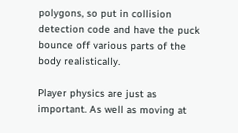polygons, so put in collision detection code and have the puck bounce off various parts of the body realistically.

Player physics are just as important. As well as moving at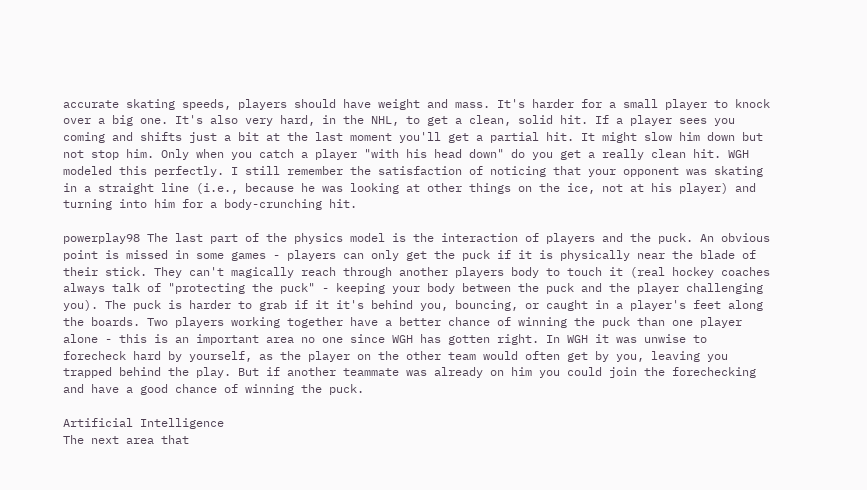accurate skating speeds, players should have weight and mass. It's harder for a small player to knock over a big one. It's also very hard, in the NHL, to get a clean, solid hit. If a player sees you coming and shifts just a bit at the last moment you'll get a partial hit. It might slow him down but not stop him. Only when you catch a player "with his head down" do you get a really clean hit. WGH modeled this perfectly. I still remember the satisfaction of noticing that your opponent was skating in a straight line (i.e., because he was looking at other things on the ice, not at his player) and turning into him for a body-crunching hit.

powerplay98 The last part of the physics model is the interaction of players and the puck. An obvious point is missed in some games - players can only get the puck if it is physically near the blade of their stick. They can't magically reach through another players body to touch it (real hockey coaches always talk of "protecting the puck" - keeping your body between the puck and the player challenging you). The puck is harder to grab if it it's behind you, bouncing, or caught in a player's feet along the boards. Two players working together have a better chance of winning the puck than one player alone - this is an important area no one since WGH has gotten right. In WGH it was unwise to forecheck hard by yourself, as the player on the other team would often get by you, leaving you trapped behind the play. But if another teammate was already on him you could join the forechecking and have a good chance of winning the puck.

Artificial Intelligence
The next area that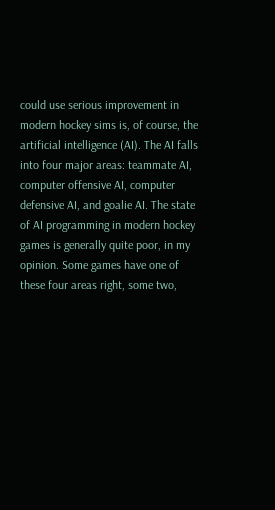could use serious improvement in modern hockey sims is, of course, the artificial intelligence (AI). The AI falls into four major areas: teammate AI, computer offensive AI, computer defensive AI, and goalie AI. The state of AI programming in modern hockey games is generally quite poor, in my opinion. Some games have one of these four areas right, some two,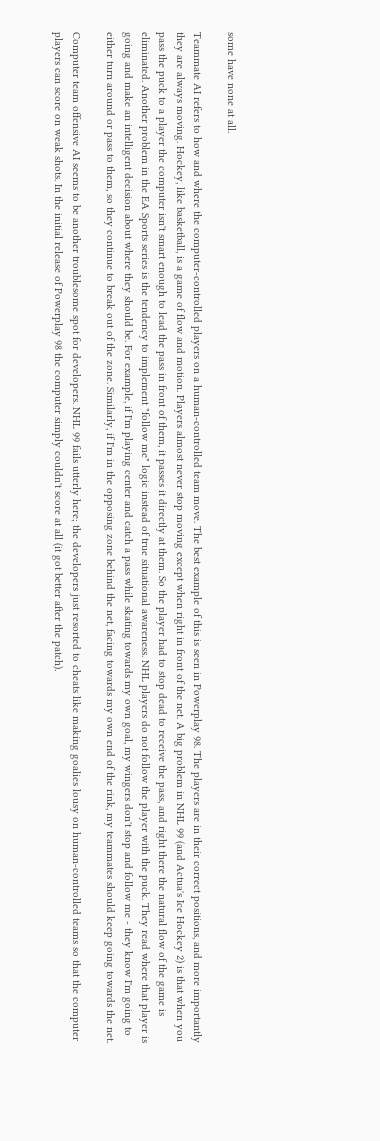some have none at all.

Teammate AI refers to how and where the computer-controlled players on a human-controlled team move. The best example of this is seen in Powerplay 98. The players are in their correct positions, and more importantly they are always moving. Hockey, like basketball, is a game of flow and motion. Players almost never stop moving except when right in front of the net. A big problem in NHL 99 (and Actua's Ice Hockey 2) is that when you pass the puck to a player the computer isn't smart enough to lead the pass in front of them, it passes it directly at them. So the player had to stop dead to receive the pass, and right there the natural flow of the game is eliminated. Another problem in the EA Sports series is the tendency to implement "follow me" logic instead of true situational awareness. NHL players do not follow the player with the puck. They read where that player is going and make an intelligent decision about where they should be. For example, if I'm playing center and catch a pass while skating towards my own goal, my wingers don't stop and follow me - they know I'm going to either turn around or pass to them, so they continue to break out of the zone. Similarly, if I'm in the opposing zone behind the net, facing towards my own end of the rink, my teammates should keep going towards the net.

Computer team offensive AI seems to be another troublesome spot for developers. NHL 99 fails utterly here; the developers just resorted to cheats like making goalies lousy on human-controlled teams so that the computer players can score on weak shots. In the initial release of Powerplay 98 the computer simply couldn't score at all (it got better after the patch).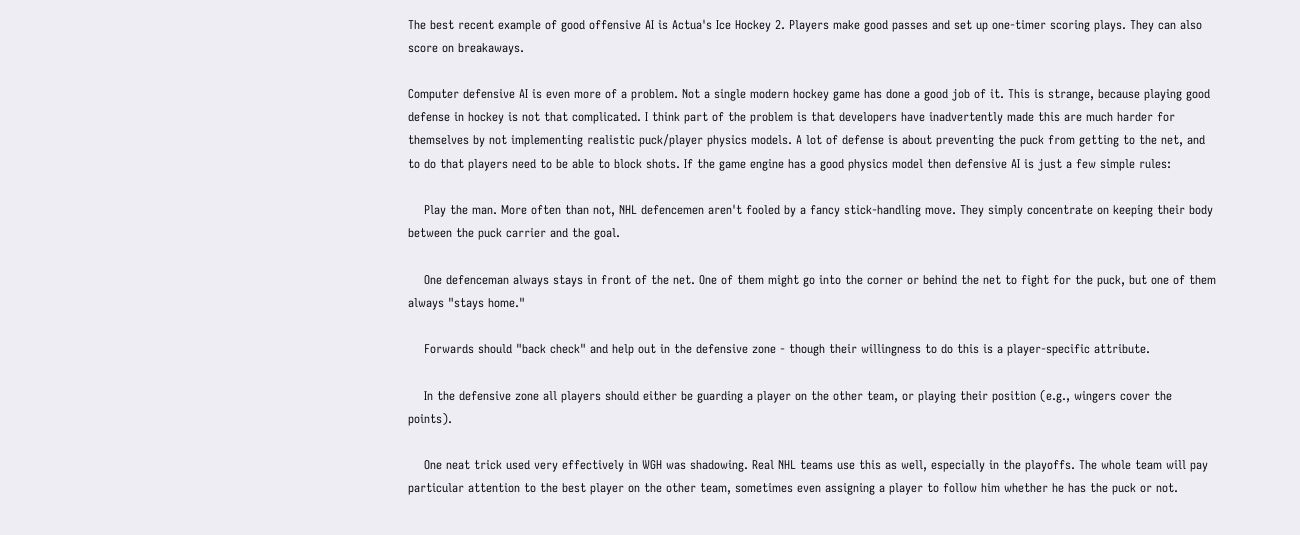The best recent example of good offensive AI is Actua's Ice Hockey 2. Players make good passes and set up one-timer scoring plays. They can also score on breakaways.

Computer defensive AI is even more of a problem. Not a single modern hockey game has done a good job of it. This is strange, because playing good defense in hockey is not that complicated. I think part of the problem is that developers have inadvertently made this are much harder for themselves by not implementing realistic puck/player physics models. A lot of defense is about preventing the puck from getting to the net, and to do that players need to be able to block shots. If the game engine has a good physics model then defensive AI is just a few simple rules:

    Play the man. More often than not, NHL defencemen aren't fooled by a fancy stick-handling move. They simply concentrate on keeping their body between the puck carrier and the goal.

    One defenceman always stays in front of the net. One of them might go into the corner or behind the net to fight for the puck, but one of them always "stays home."

    Forwards should "back check" and help out in the defensive zone - though their willingness to do this is a player-specific attribute.

    In the defensive zone all players should either be guarding a player on the other team, or playing their position (e.g., wingers cover the points).

    One neat trick used very effectively in WGH was shadowing. Real NHL teams use this as well, especially in the playoffs. The whole team will pay particular attention to the best player on the other team, sometimes even assigning a player to follow him whether he has the puck or not.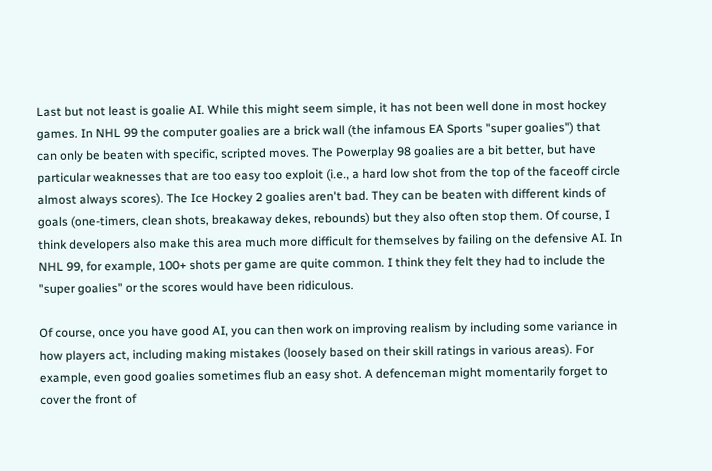Last but not least is goalie AI. While this might seem simple, it has not been well done in most hockey games. In NHL 99 the computer goalies are a brick wall (the infamous EA Sports "super goalies") that can only be beaten with specific, scripted moves. The Powerplay 98 goalies are a bit better, but have particular weaknesses that are too easy too exploit (i.e., a hard low shot from the top of the faceoff circle almost always scores). The Ice Hockey 2 goalies aren't bad. They can be beaten with different kinds of goals (one-timers, clean shots, breakaway dekes, rebounds) but they also often stop them. Of course, I think developers also make this area much more difficult for themselves by failing on the defensive AI. In NHL 99, for example, 100+ shots per game are quite common. I think they felt they had to include the "super goalies" or the scores would have been ridiculous.

Of course, once you have good AI, you can then work on improving realism by including some variance in how players act, including making mistakes (loosely based on their skill ratings in various areas). For example, even good goalies sometimes flub an easy shot. A defenceman might momentarily forget to cover the front of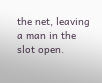the net, leaving a man in the slot open.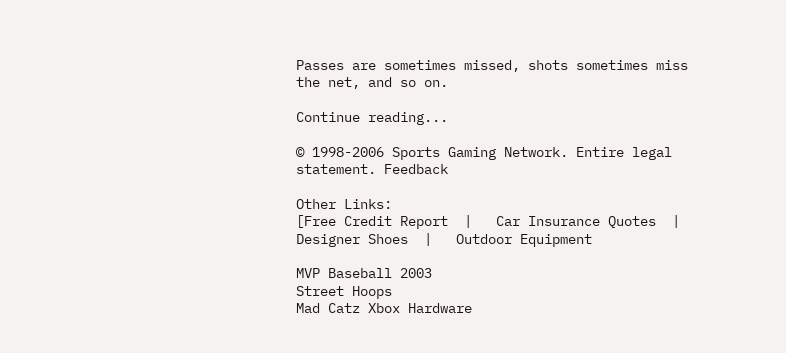Passes are sometimes missed, shots sometimes miss the net, and so on.

Continue reading...

© 1998-2006 Sports Gaming Network. Entire legal statement. Feedback

Other Links:
[Free Credit Report  |   Car Insurance Quotes  |   Designer Shoes  |   Outdoor Equipment

MVP Baseball 2003
Street Hoops
Mad Catz Xbox Hardware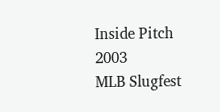Inside Pitch 2003
MLB Slugfest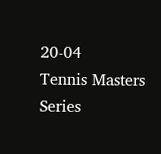20-04
Tennis Masters Series